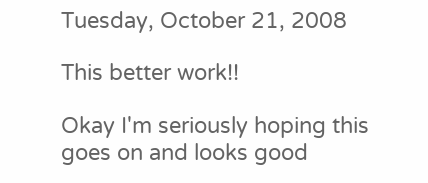Tuesday, October 21, 2008

This better work!!

Okay I'm seriously hoping this goes on and looks good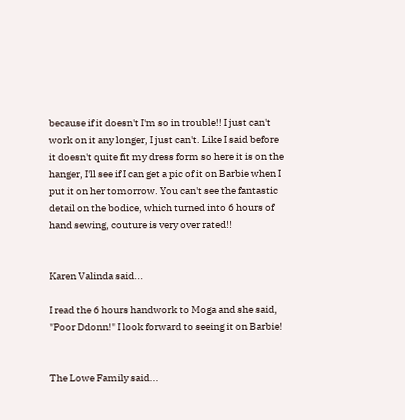because if it doesn't I'm so in trouble!! I just can't work on it any longer, I just can't. Like I said before it doesn't quite fit my dress form so here it is on the hanger, I'll see if I can get a pic of it on Barbie when I put it on her tomorrow. You can't see the fantastic detail on the bodice, which turned into 6 hours of hand sewing, couture is very over rated!!


Karen Valinda said...

I read the 6 hours handwork to Moga and she said, "Poor Ddonn!" I look forward to seeing it on Barbie!


The Lowe Family said...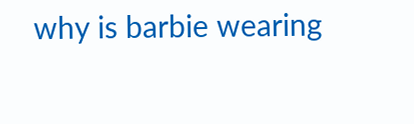why is barbie wearing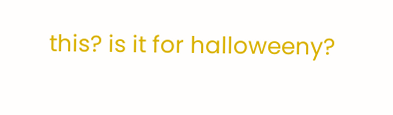this? is it for halloweeny?